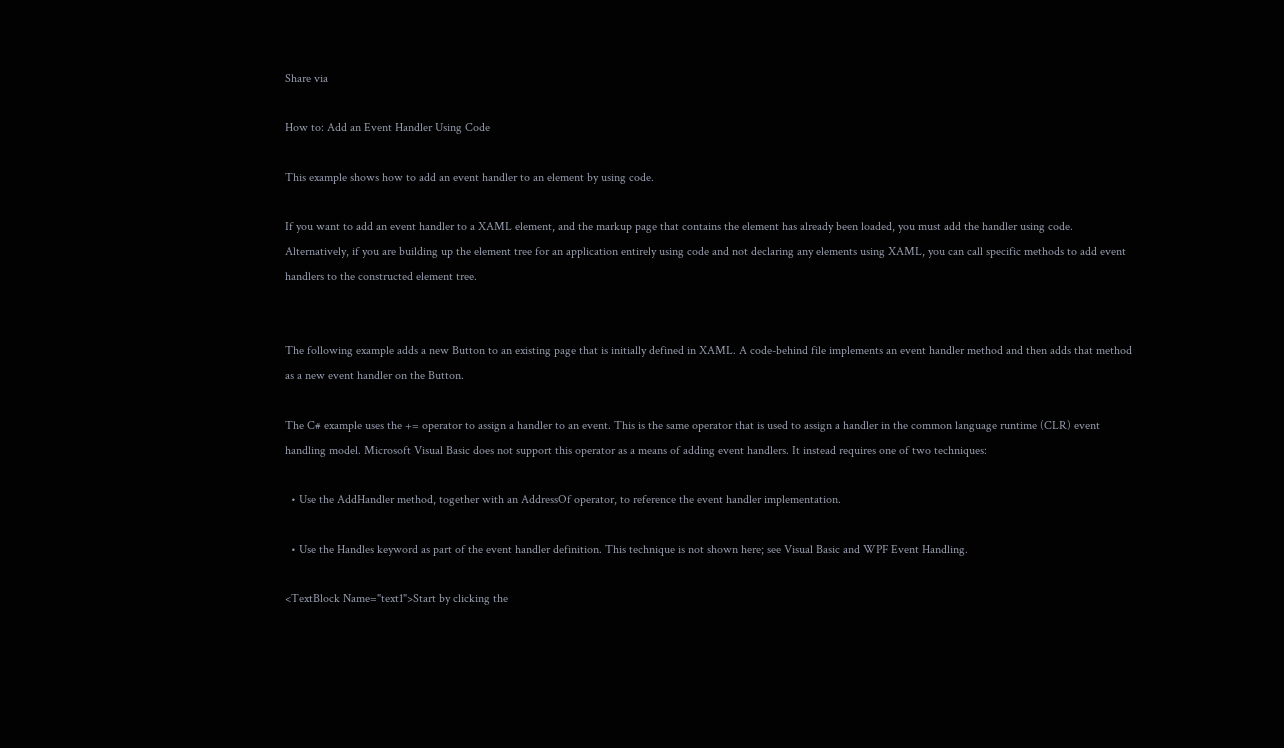Share via

How to: Add an Event Handler Using Code

This example shows how to add an event handler to an element by using code.

If you want to add an event handler to a XAML element, and the markup page that contains the element has already been loaded, you must add the handler using code. Alternatively, if you are building up the element tree for an application entirely using code and not declaring any elements using XAML, you can call specific methods to add event handlers to the constructed element tree.


The following example adds a new Button to an existing page that is initially defined in XAML. A code-behind file implements an event handler method and then adds that method as a new event handler on the Button.

The C# example uses the += operator to assign a handler to an event. This is the same operator that is used to assign a handler in the common language runtime (CLR) event handling model. Microsoft Visual Basic does not support this operator as a means of adding event handlers. It instead requires one of two techniques:

  • Use the AddHandler method, together with an AddressOf operator, to reference the event handler implementation.

  • Use the Handles keyword as part of the event handler definition. This technique is not shown here; see Visual Basic and WPF Event Handling.

<TextBlock Name="text1">Start by clicking the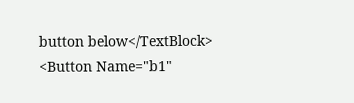button below</TextBlock>
<Button Name="b1"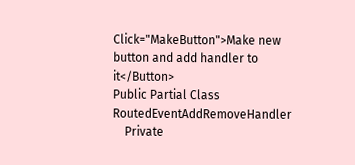Click="MakeButton">Make new button and add handler to it</Button>
Public Partial Class RoutedEventAddRemoveHandler
    Private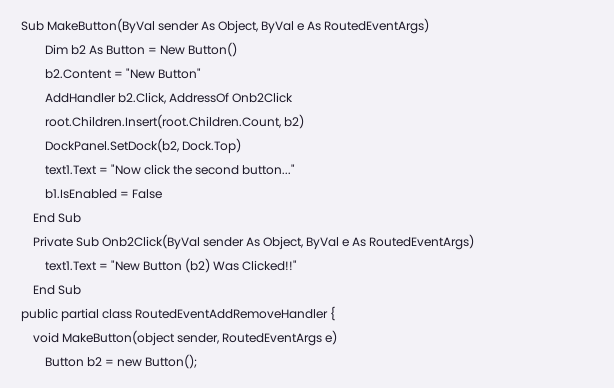Sub MakeButton(ByVal sender As Object, ByVal e As RoutedEventArgs)
        Dim b2 As Button = New Button()
        b2.Content = "New Button"
        AddHandler b2.Click, AddressOf Onb2Click
        root.Children.Insert(root.Children.Count, b2)
        DockPanel.SetDock(b2, Dock.Top)
        text1.Text = "Now click the second button..."
        b1.IsEnabled = False
    End Sub
    Private Sub Onb2Click(ByVal sender As Object, ByVal e As RoutedEventArgs)
        text1.Text = "New Button (b2) Was Clicked!!"
    End Sub
public partial class RoutedEventAddRemoveHandler {
    void MakeButton(object sender, RoutedEventArgs e)
        Button b2 = new Button();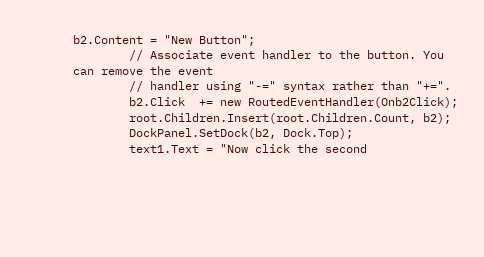b2.Content = "New Button";
        // Associate event handler to the button. You can remove the event
        // handler using "-=" syntax rather than "+=".
        b2.Click  += new RoutedEventHandler(Onb2Click);
        root.Children.Insert(root.Children.Count, b2);
        DockPanel.SetDock(b2, Dock.Top);
        text1.Text = "Now click the second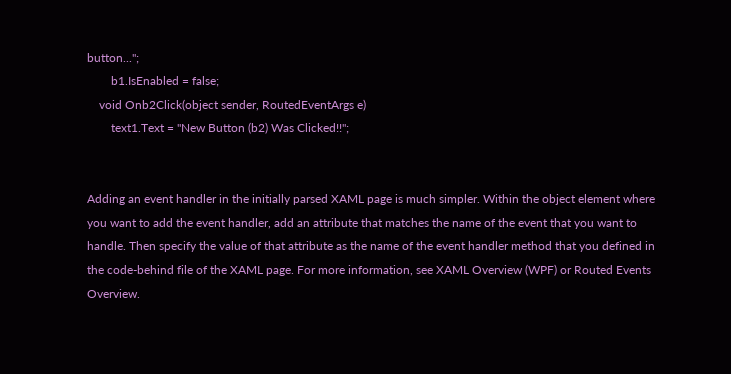button...";
        b1.IsEnabled = false;
    void Onb2Click(object sender, RoutedEventArgs e)
        text1.Text = "New Button (b2) Was Clicked!!";


Adding an event handler in the initially parsed XAML page is much simpler. Within the object element where you want to add the event handler, add an attribute that matches the name of the event that you want to handle. Then specify the value of that attribute as the name of the event handler method that you defined in the code-behind file of the XAML page. For more information, see XAML Overview (WPF) or Routed Events Overview.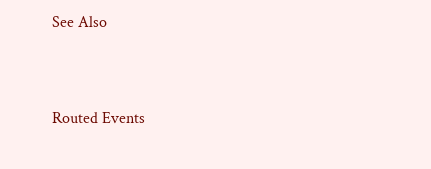See Also


Routed Events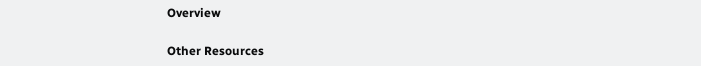Overview

Other Resources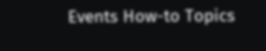Events How-to Topics